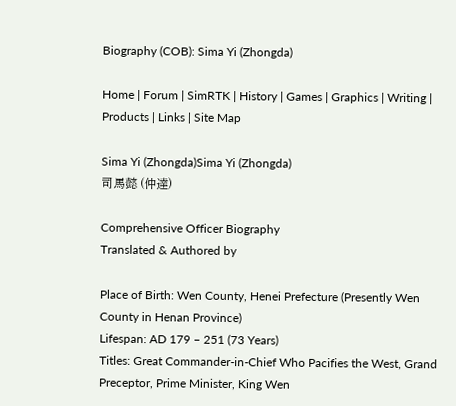Biography (COB): Sima Yi (Zhongda)

Home | Forum | SimRTK | History | Games | Graphics | Writing | Products | Links | Site Map

Sima Yi (Zhongda)Sima Yi (Zhongda)
司馬懿 (仲達)

Comprehensive Officer Biography
Translated & Authored by

Place of Birth: Wen County, Henei Prefecture (Presently Wen County in Henan Province)
Lifespan: AD 179 – 251 (73 Years)
Titles: Great Commander-in-Chief Who Pacifies the West, Grand Preceptor, Prime Minister, King Wen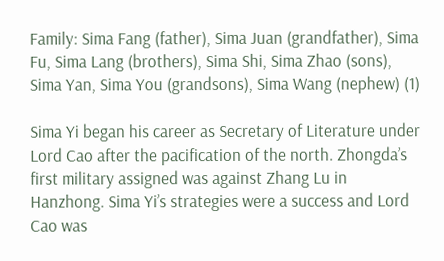Family: Sima Fang (father), Sima Juan (grandfather), Sima Fu, Sima Lang (brothers), Sima Shi, Sima Zhao (sons), Sima Yan, Sima You (grandsons), Sima Wang (nephew) (1)

Sima Yi began his career as Secretary of Literature under Lord Cao after the pacification of the north. Zhongda’s first military assigned was against Zhang Lu in Hanzhong. Sima Yi’s strategies were a success and Lord Cao was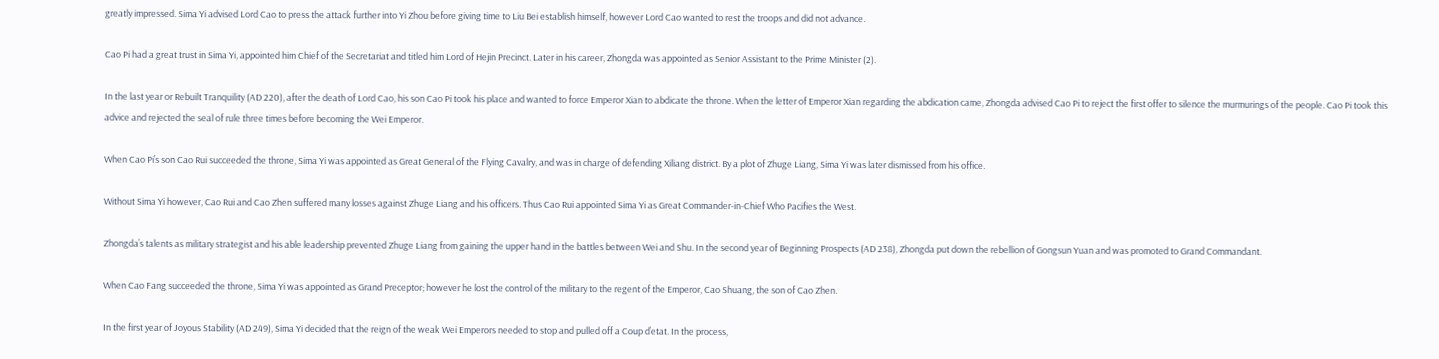greatly impressed. Sima Yi advised Lord Cao to press the attack further into Yi Zhou before giving time to Liu Bei establish himself, however Lord Cao wanted to rest the troops and did not advance.

Cao Pi had a great trust in Sima Yi, appointed him Chief of the Secretariat and titled him Lord of Hejin Precinct. Later in his career, Zhongda was appointed as Senior Assistant to the Prime Minister (2).

In the last year or Rebuilt Tranquility (AD 220), after the death of Lord Cao, his son Cao Pi took his place and wanted to force Emperor Xian to abdicate the throne. When the letter of Emperor Xian regarding the abdication came, Zhongda advised Cao Pi to reject the first offer to silence the murmurings of the people. Cao Pi took this advice and rejected the seal of rule three times before becoming the Wei Emperor.

When Cao Pi’s son Cao Rui succeeded the throne, Sima Yi was appointed as Great General of the Flying Cavalry, and was in charge of defending Xiliang district. By a plot of Zhuge Liang, Sima Yi was later dismissed from his office.

Without Sima Yi however, Cao Rui and Cao Zhen suffered many losses against Zhuge Liang and his officers. Thus Cao Rui appointed Sima Yi as Great Commander-in-Chief Who Pacifies the West.

Zhongda’s talents as military strategist and his able leadership prevented Zhuge Liang from gaining the upper hand in the battles between Wei and Shu. In the second year of Beginning Prospects (AD 238), Zhongda put down the rebellion of Gongsun Yuan and was promoted to Grand Commandant.

When Cao Fang succeeded the throne, Sima Yi was appointed as Grand Preceptor; however he lost the control of the military to the regent of the Emperor, Cao Shuang, the son of Cao Zhen.

In the first year of Joyous Stability (AD 249), Sima Yi decided that the reign of the weak Wei Emperors needed to stop and pulled off a Coup d’etat. In the process,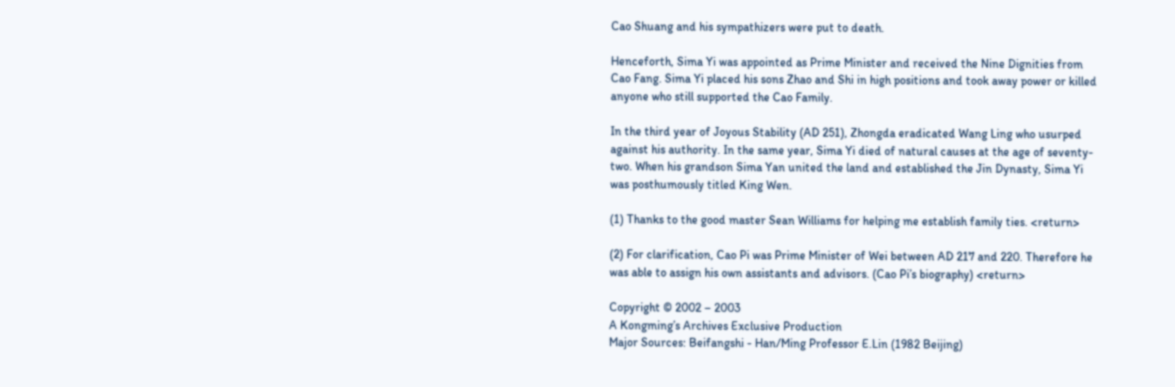Cao Shuang and his sympathizers were put to death.

Henceforth, Sima Yi was appointed as Prime Minister and received the Nine Dignities from Cao Fang. Sima Yi placed his sons Zhao and Shi in high positions and took away power or killed anyone who still supported the Cao Family.

In the third year of Joyous Stability (AD 251), Zhongda eradicated Wang Ling who usurped against his authority. In the same year, Sima Yi died of natural causes at the age of seventy-two. When his grandson Sima Yan united the land and established the Jin Dynasty, Sima Yi was posthumously titled King Wen.

(1) Thanks to the good master Sean Williams for helping me establish family ties. <return>

(2) For clarification, Cao Pi was Prime Minister of Wei between AD 217 and 220. Therefore he was able to assign his own assistants and advisors. (Cao Pi’s biography) <return>

Copyright © 2002 – 2003
A Kongming’s Archives Exclusive Production
Major Sources: Beifangshi - Han/Ming Professor E.Lin (1982 Beijing)